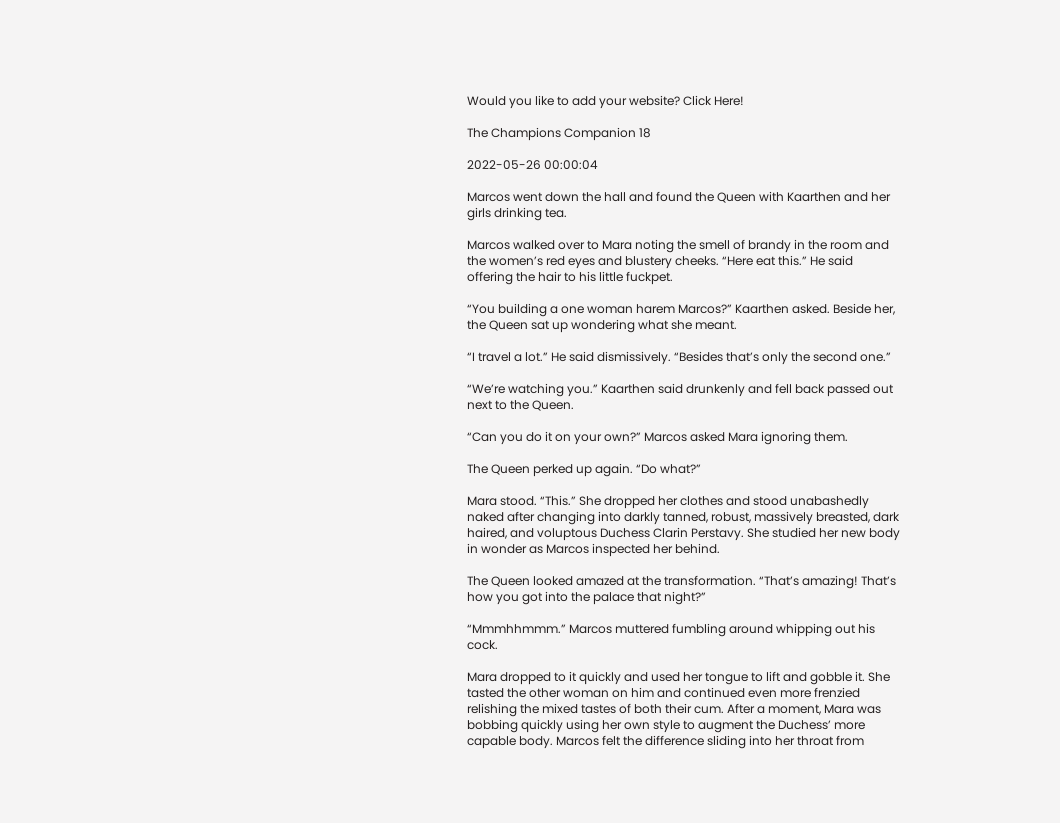Would you like to add your website? Click Here!

The Champions Companion 18

2022-05-26 00:00:04

Marcos went down the hall and found the Queen with Kaarthen and her girls drinking tea.

Marcos walked over to Mara noting the smell of brandy in the room and the women’s red eyes and blustery cheeks. “Here eat this.” He said offering the hair to his little fuckpet.

“You building a one woman harem Marcos?” Kaarthen asked. Beside her, the Queen sat up wondering what she meant.

“I travel a lot.” He said dismissively. “Besides that’s only the second one.”

“We’re watching you.” Kaarthen said drunkenly and fell back passed out next to the Queen.

“Can you do it on your own?” Marcos asked Mara ignoring them.

The Queen perked up again. “Do what?”

Mara stood. “This.” She dropped her clothes and stood unabashedly naked after changing into darkly tanned, robust, massively breasted, dark haired, and voluptous Duchess Clarin Perstavy. She studied her new body in wonder as Marcos inspected her behind.

The Queen looked amazed at the transformation. “That’s amazing! That’s how you got into the palace that night?”

“Mmmhhmmm.” Marcos muttered fumbling around whipping out his cock.

Mara dropped to it quickly and used her tongue to lift and gobble it. She tasted the other woman on him and continued even more frenzied relishing the mixed tastes of both their cum. After a moment, Mara was bobbing quickly using her own style to augment the Duchess’ more capable body. Marcos felt the difference sliding into her throat from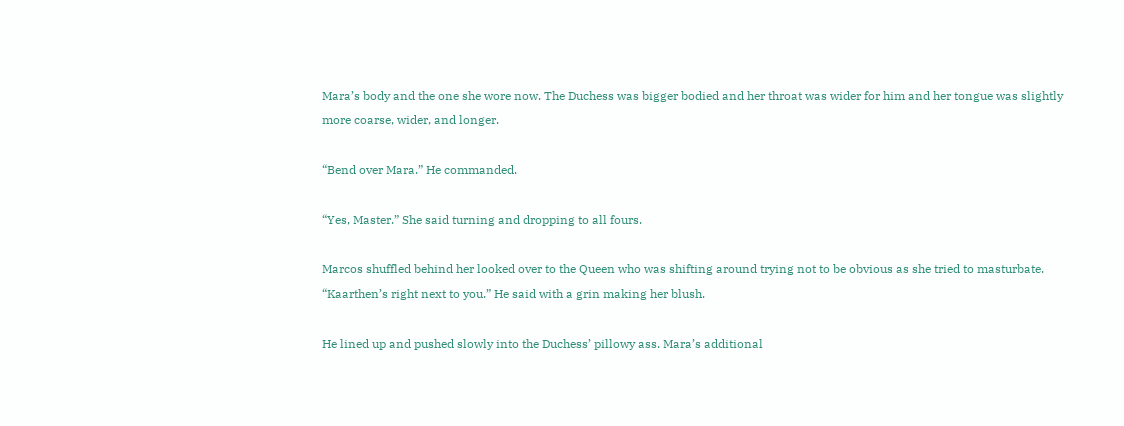Mara’s body and the one she wore now. The Duchess was bigger bodied and her throat was wider for him and her tongue was slightly more coarse, wider, and longer.

“Bend over Mara.” He commanded.

“Yes, Master.” She said turning and dropping to all fours.

Marcos shuffled behind her looked over to the Queen who was shifting around trying not to be obvious as she tried to masturbate. “Kaarthen’s right next to you.” He said with a grin making her blush.

He lined up and pushed slowly into the Duchess’ pillowy ass. Mara’s additional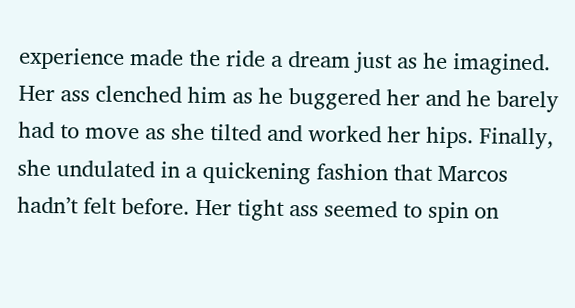experience made the ride a dream just as he imagined. Her ass clenched him as he buggered her and he barely had to move as she tilted and worked her hips. Finally, she undulated in a quickening fashion that Marcos hadn’t felt before. Her tight ass seemed to spin on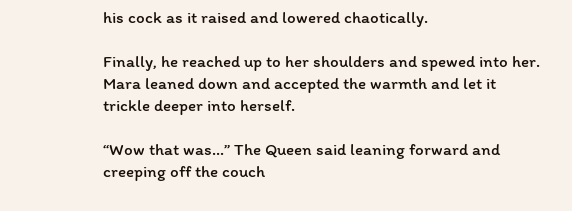his cock as it raised and lowered chaotically.

Finally, he reached up to her shoulders and spewed into her. Mara leaned down and accepted the warmth and let it trickle deeper into herself.

“Wow that was…” The Queen said leaning forward and creeping off the couch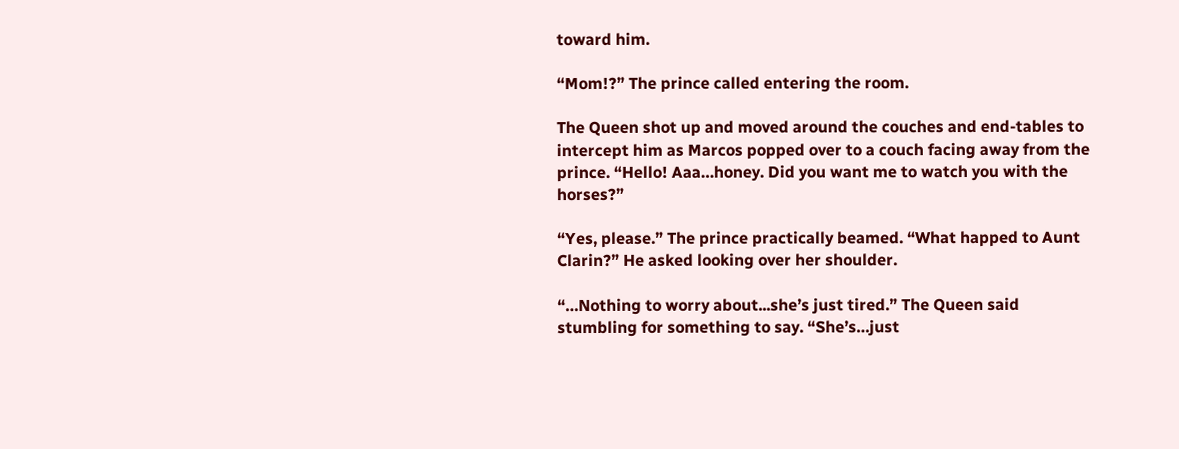toward him.

“Mom!?” The prince called entering the room.

The Queen shot up and moved around the couches and end-tables to intercept him as Marcos popped over to a couch facing away from the prince. “Hello! Aaa…honey. Did you want me to watch you with the horses?”

“Yes, please.” The prince practically beamed. “What happed to Aunt Clarin?” He asked looking over her shoulder.

“…Nothing to worry about...she’s just tired.” The Queen said stumbling for something to say. “She’s…just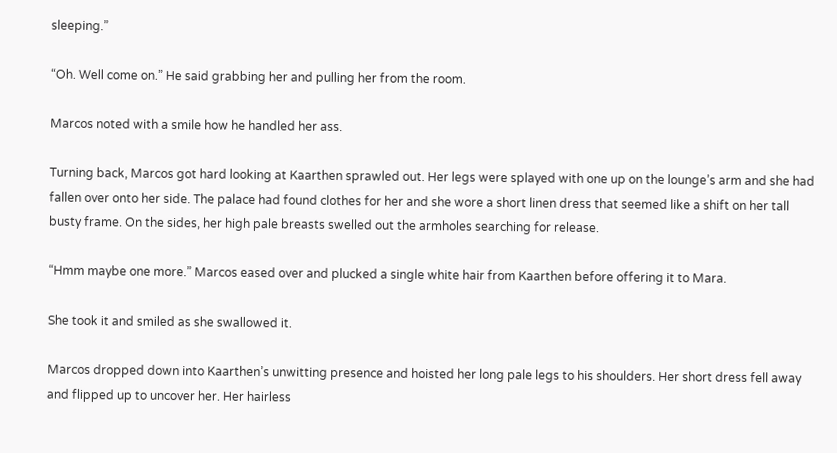sleeping.”

“Oh. Well come on.” He said grabbing her and pulling her from the room.

Marcos noted with a smile how he handled her ass.

Turning back, Marcos got hard looking at Kaarthen sprawled out. Her legs were splayed with one up on the lounge’s arm and she had fallen over onto her side. The palace had found clothes for her and she wore a short linen dress that seemed like a shift on her tall busty frame. On the sides, her high pale breasts swelled out the armholes searching for release.

“Hmm maybe one more.” Marcos eased over and plucked a single white hair from Kaarthen before offering it to Mara.

She took it and smiled as she swallowed it.

Marcos dropped down into Kaarthen’s unwitting presence and hoisted her long pale legs to his shoulders. Her short dress fell away and flipped up to uncover her. Her hairless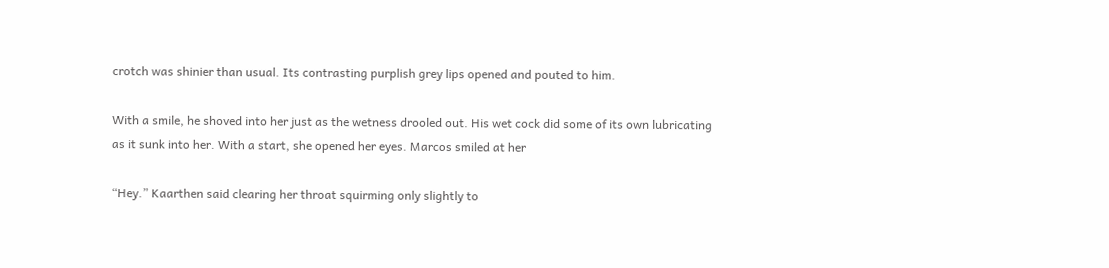crotch was shinier than usual. Its contrasting purplish grey lips opened and pouted to him.

With a smile, he shoved into her just as the wetness drooled out. His wet cock did some of its own lubricating as it sunk into her. With a start, she opened her eyes. Marcos smiled at her

“Hey.” Kaarthen said clearing her throat squirming only slightly to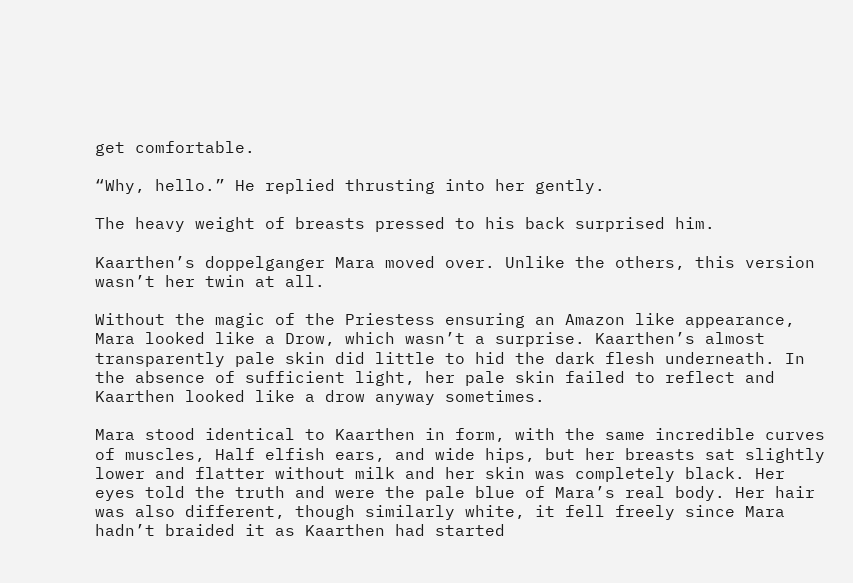get comfortable.

“Why, hello.” He replied thrusting into her gently.

The heavy weight of breasts pressed to his back surprised him.

Kaarthen’s doppelganger Mara moved over. Unlike the others, this version wasn’t her twin at all.

Without the magic of the Priestess ensuring an Amazon like appearance, Mara looked like a Drow, which wasn’t a surprise. Kaarthen’s almost transparently pale skin did little to hid the dark flesh underneath. In the absence of sufficient light, her pale skin failed to reflect and Kaarthen looked like a drow anyway sometimes.

Mara stood identical to Kaarthen in form, with the same incredible curves of muscles, Half elfish ears, and wide hips, but her breasts sat slightly lower and flatter without milk and her skin was completely black. Her eyes told the truth and were the pale blue of Mara’s real body. Her hair was also different, though similarly white, it fell freely since Mara hadn’t braided it as Kaarthen had started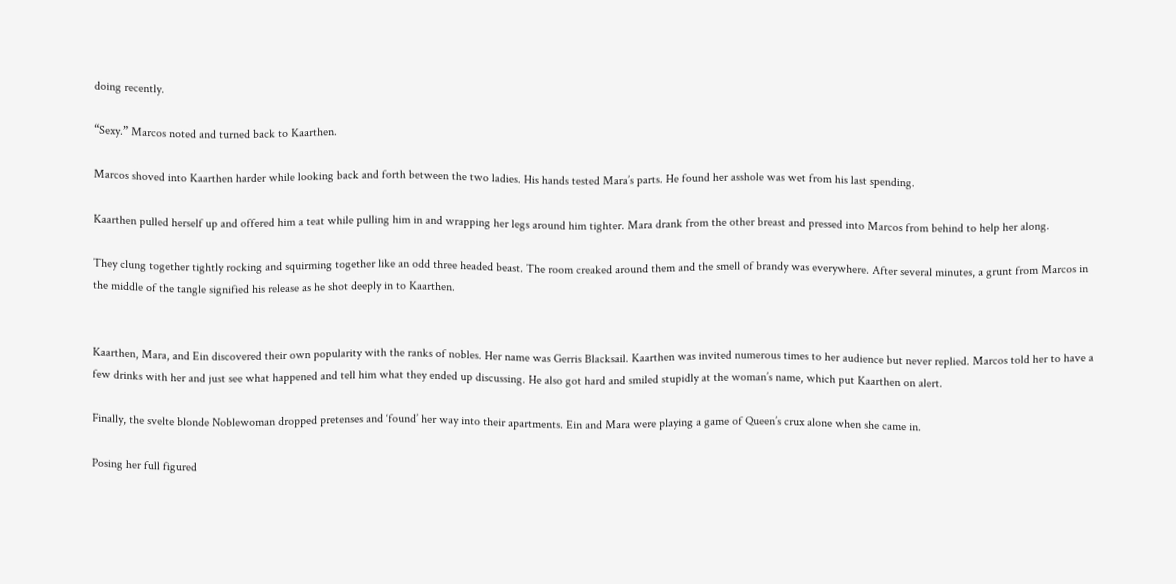doing recently.

“Sexy.” Marcos noted and turned back to Kaarthen.

Marcos shoved into Kaarthen harder while looking back and forth between the two ladies. His hands tested Mara’s parts. He found her asshole was wet from his last spending.

Kaarthen pulled herself up and offered him a teat while pulling him in and wrapping her legs around him tighter. Mara drank from the other breast and pressed into Marcos from behind to help her along.

They clung together tightly rocking and squirming together like an odd three headed beast. The room creaked around them and the smell of brandy was everywhere. After several minutes, a grunt from Marcos in the middle of the tangle signified his release as he shot deeply in to Kaarthen.


Kaarthen, Mara, and Ein discovered their own popularity with the ranks of nobles. Her name was Gerris Blacksail. Kaarthen was invited numerous times to her audience but never replied. Marcos told her to have a few drinks with her and just see what happened and tell him what they ended up discussing. He also got hard and smiled stupidly at the woman’s name, which put Kaarthen on alert.

Finally, the svelte blonde Noblewoman dropped pretenses and ‘found’ her way into their apartments. Ein and Mara were playing a game of Queen’s crux alone when she came in.

Posing her full figured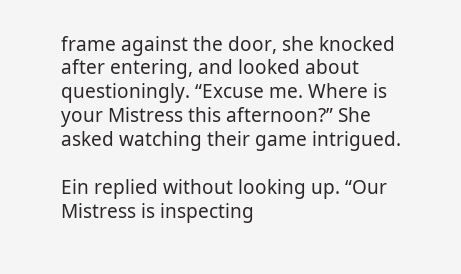frame against the door, she knocked after entering, and looked about questioningly. “Excuse me. Where is your Mistress this afternoon?” She asked watching their game intrigued.

Ein replied without looking up. “Our Mistress is inspecting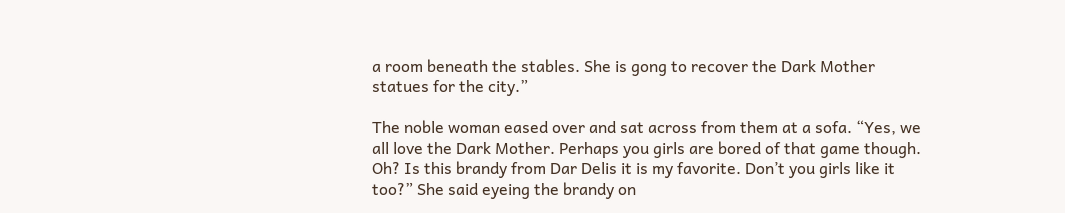a room beneath the stables. She is gong to recover the Dark Mother statues for the city.”

The noble woman eased over and sat across from them at a sofa. “Yes, we all love the Dark Mother. Perhaps you girls are bored of that game though. Oh? Is this brandy from Dar Delis it is my favorite. Don’t you girls like it too?” She said eyeing the brandy on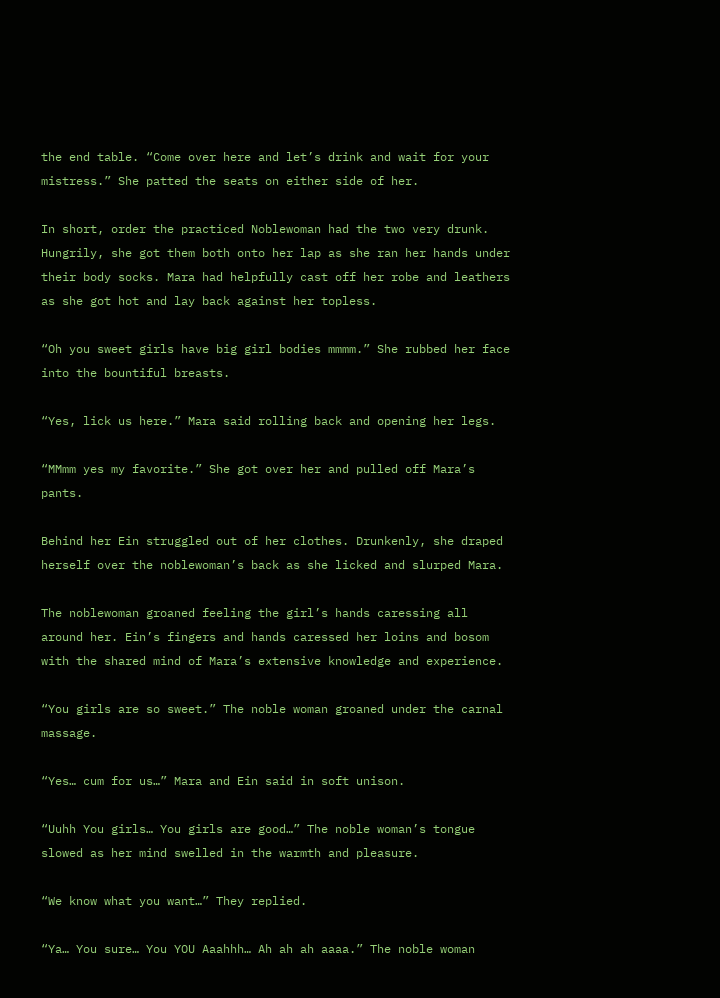the end table. “Come over here and let’s drink and wait for your mistress.” She patted the seats on either side of her.

In short, order the practiced Noblewoman had the two very drunk. Hungrily, she got them both onto her lap as she ran her hands under their body socks. Mara had helpfully cast off her robe and leathers as she got hot and lay back against her topless.

“Oh you sweet girls have big girl bodies mmmm.” She rubbed her face into the bountiful breasts.

“Yes, lick us here.” Mara said rolling back and opening her legs.

“MMmm yes my favorite.” She got over her and pulled off Mara’s pants.

Behind her Ein struggled out of her clothes. Drunkenly, she draped herself over the noblewoman’s back as she licked and slurped Mara.

The noblewoman groaned feeling the girl’s hands caressing all around her. Ein’s fingers and hands caressed her loins and bosom with the shared mind of Mara’s extensive knowledge and experience.

“You girls are so sweet.” The noble woman groaned under the carnal massage.

“Yes… cum for us…” Mara and Ein said in soft unison.

“Uuhh You girls… You girls are good…” The noble woman’s tongue slowed as her mind swelled in the warmth and pleasure.

“We know what you want…” They replied.

“Ya… You sure… You YOU Aaahhh… Ah ah ah aaaa.” The noble woman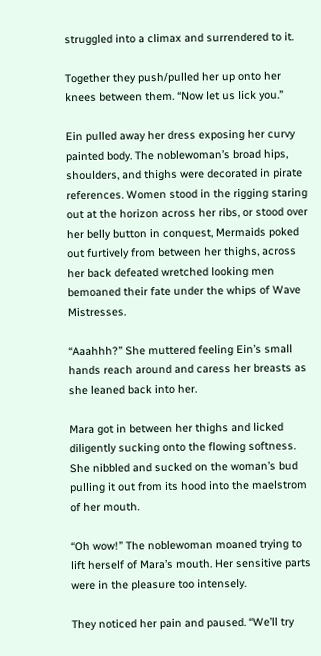struggled into a climax and surrendered to it.

Together they push/pulled her up onto her knees between them. “Now let us lick you.”

Ein pulled away her dress exposing her curvy painted body. The noblewoman’s broad hips, shoulders, and thighs were decorated in pirate references. Women stood in the rigging staring out at the horizon across her ribs, or stood over her belly button in conquest, Mermaids poked out furtively from between her thighs, across her back defeated wretched looking men bemoaned their fate under the whips of Wave Mistresses.

“Aaahhh?” She muttered feeling Ein’s small hands reach around and caress her breasts as she leaned back into her.

Mara got in between her thighs and licked diligently sucking onto the flowing softness. She nibbled and sucked on the woman’s bud pulling it out from its hood into the maelstrom of her mouth.

“Oh wow!” The noblewoman moaned trying to lift herself of Mara’s mouth. Her sensitive parts were in the pleasure too intensely.

They noticed her pain and paused. “We’ll try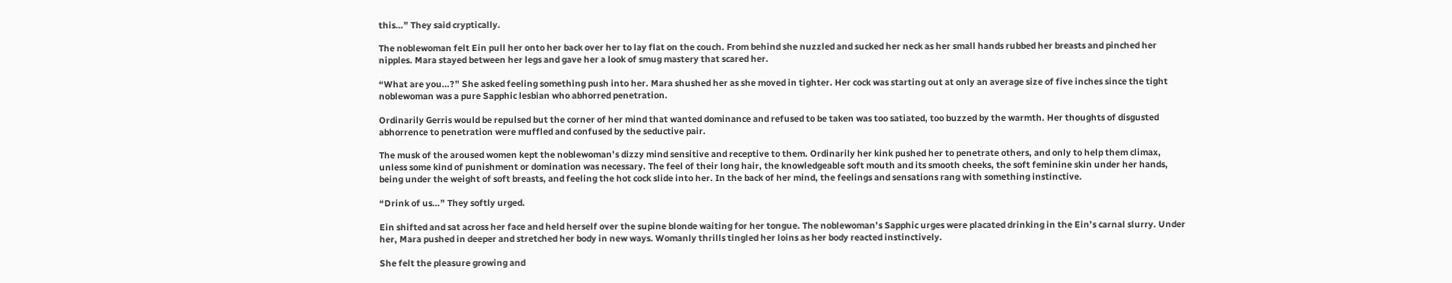this…” They said cryptically.

The noblewoman felt Ein pull her onto her back over her to lay flat on the couch. From behind she nuzzled and sucked her neck as her small hands rubbed her breasts and pinched her nipples. Mara stayed between her legs and gave her a look of smug mastery that scared her.

“What are you…?” She asked feeling something push into her. Mara shushed her as she moved in tighter. Her cock was starting out at only an average size of five inches since the tight noblewoman was a pure Sapphic lesbian who abhorred penetration.

Ordinarily Gerris would be repulsed but the corner of her mind that wanted dominance and refused to be taken was too satiated, too buzzed by the warmth. Her thoughts of disgusted abhorrence to penetration were muffled and confused by the seductive pair.

The musk of the aroused women kept the noblewoman’s dizzy mind sensitive and receptive to them. Ordinarily her kink pushed her to penetrate others, and only to help them climax, unless some kind of punishment or domination was necessary. The feel of their long hair, the knowledgeable soft mouth and its smooth cheeks, the soft feminine skin under her hands, being under the weight of soft breasts, and feeling the hot cock slide into her. In the back of her mind, the feelings and sensations rang with something instinctive.

“Drink of us…” They softly urged.

Ein shifted and sat across her face and held herself over the supine blonde waiting for her tongue. The noblewoman’s Sapphic urges were placated drinking in the Ein’s carnal slurry. Under her, Mara pushed in deeper and stretched her body in new ways. Womanly thrills tingled her loins as her body reacted instinctively.

She felt the pleasure growing and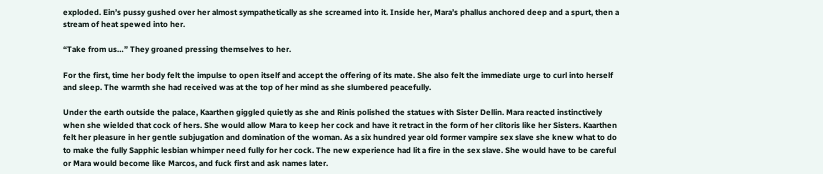exploded. Ein’s pussy gushed over her almost sympathetically as she screamed into it. Inside her, Mara’s phallus anchored deep and a spurt, then a stream of heat spewed into her.

“Take from us…” They groaned pressing themselves to her.

For the first, time her body felt the impulse to open itself and accept the offering of its mate. She also felt the immediate urge to curl into herself and sleep. The warmth she had received was at the top of her mind as she slumbered peacefully.

Under the earth outside the palace, Kaarthen giggled quietly as she and Rinis polished the statues with Sister Dellin. Mara reacted instinctively when she wielded that cock of hers. She would allow Mara to keep her cock and have it retract in the form of her clitoris like her Sisters. Kaarthen felt her pleasure in her gentle subjugation and domination of the woman. As a six hundred year old former vampire sex slave she knew what to do to make the fully Sapphic lesbian whimper need fully for her cock. The new experience had lit a fire in the sex slave. She would have to be careful or Mara would become like Marcos, and fuck first and ask names later.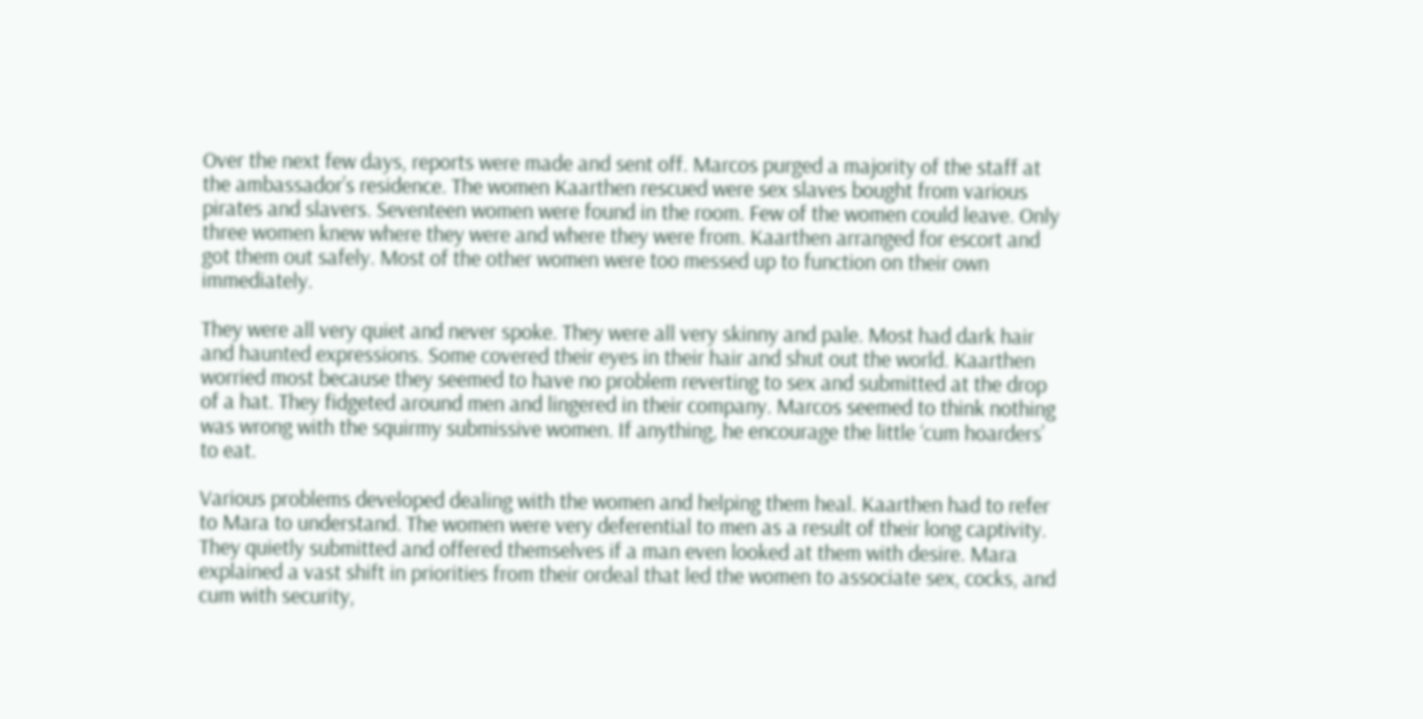Over the next few days, reports were made and sent off. Marcos purged a majority of the staff at the ambassador’s residence. The women Kaarthen rescued were sex slaves bought from various pirates and slavers. Seventeen women were found in the room. Few of the women could leave. Only three women knew where they were and where they were from. Kaarthen arranged for escort and got them out safely. Most of the other women were too messed up to function on their own immediately.

They were all very quiet and never spoke. They were all very skinny and pale. Most had dark hair and haunted expressions. Some covered their eyes in their hair and shut out the world. Kaarthen worried most because they seemed to have no problem reverting to sex and submitted at the drop of a hat. They fidgeted around men and lingered in their company. Marcos seemed to think nothing was wrong with the squirmy submissive women. If anything, he encourage the little ‘cum hoarders’ to eat.

Various problems developed dealing with the women and helping them heal. Kaarthen had to refer to Mara to understand. The women were very deferential to men as a result of their long captivity. They quietly submitted and offered themselves if a man even looked at them with desire. Mara explained a vast shift in priorities from their ordeal that led the women to associate sex, cocks, and cum with security,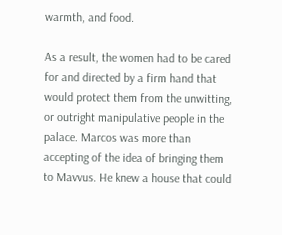warmth, and food.

As a result, the women had to be cared for and directed by a firm hand that would protect them from the unwitting, or outright manipulative people in the palace. Marcos was more than accepting of the idea of bringing them to Mavvus. He knew a house that could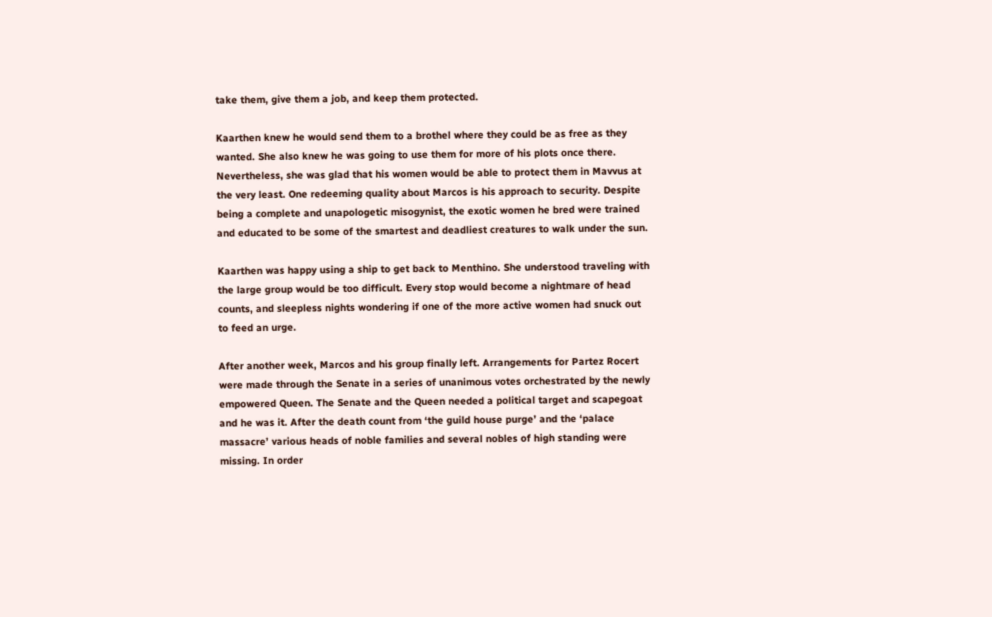take them, give them a job, and keep them protected.

Kaarthen knew he would send them to a brothel where they could be as free as they wanted. She also knew he was going to use them for more of his plots once there. Nevertheless, she was glad that his women would be able to protect them in Mavvus at the very least. One redeeming quality about Marcos is his approach to security. Despite being a complete and unapologetic misogynist, the exotic women he bred were trained and educated to be some of the smartest and deadliest creatures to walk under the sun.

Kaarthen was happy using a ship to get back to Menthino. She understood traveling with the large group would be too difficult. Every stop would become a nightmare of head counts, and sleepless nights wondering if one of the more active women had snuck out to feed an urge.

After another week, Marcos and his group finally left. Arrangements for Partez Rocert were made through the Senate in a series of unanimous votes orchestrated by the newly empowered Queen. The Senate and the Queen needed a political target and scapegoat and he was it. After the death count from ‘the guild house purge’ and the ‘palace massacre’ various heads of noble families and several nobles of high standing were missing. In order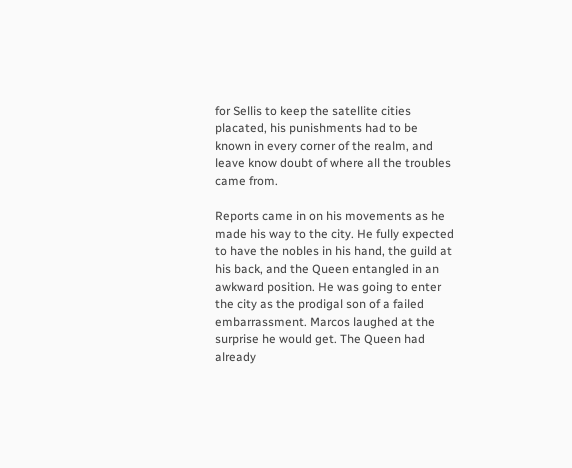for Sellis to keep the satellite cities placated, his punishments had to be known in every corner of the realm, and leave know doubt of where all the troubles came from.

Reports came in on his movements as he made his way to the city. He fully expected to have the nobles in his hand, the guild at his back, and the Queen entangled in an awkward position. He was going to enter the city as the prodigal son of a failed embarrassment. Marcos laughed at the surprise he would get. The Queen had already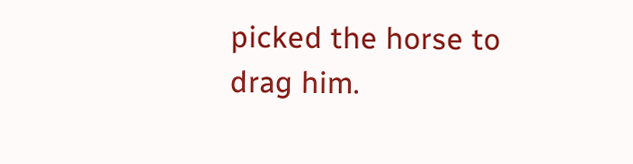picked the horse to drag him.